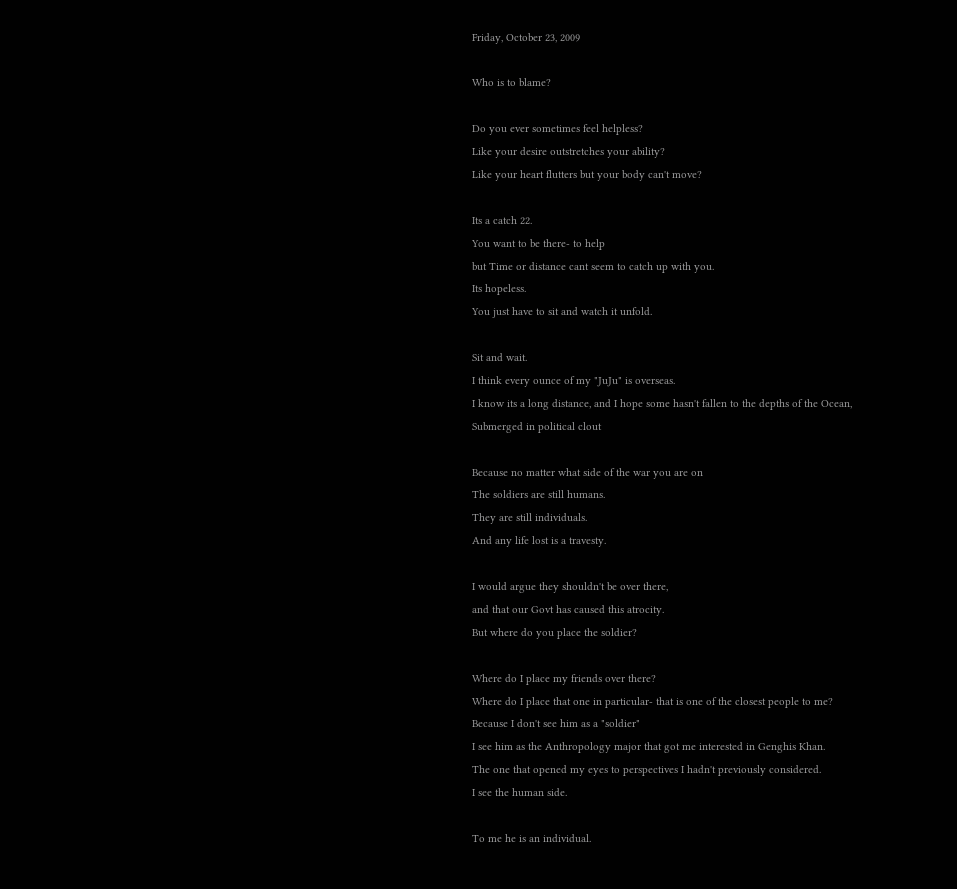Friday, October 23, 2009

Who is to blame?

Do you ever sometimes feel helpless?
Like your desire outstretches your ability?
Like your heart flutters but your body can't move?

Its a catch 22.
You want to be there- to help
but Time or distance cant seem to catch up with you.
Its hopeless.
You just have to sit and watch it unfold.

Sit and wait.
I think every ounce of my "JuJu" is overseas.
I know its a long distance, and I hope some hasn't fallen to the depths of the Ocean,
Submerged in political clout

Because no matter what side of the war you are on
The soldiers are still humans.
They are still individuals.
And any life lost is a travesty.

I would argue they shouldn't be over there,
and that our Govt has caused this atrocity.
But where do you place the soldier?

Where do I place my friends over there?
Where do I place that one in particular- that is one of the closest people to me?
Because I don't see him as a "soldier"
I see him as the Anthropology major that got me interested in Genghis Khan.
The one that opened my eyes to perspectives I hadn't previously considered.
I see the human side.

To me he is an individual.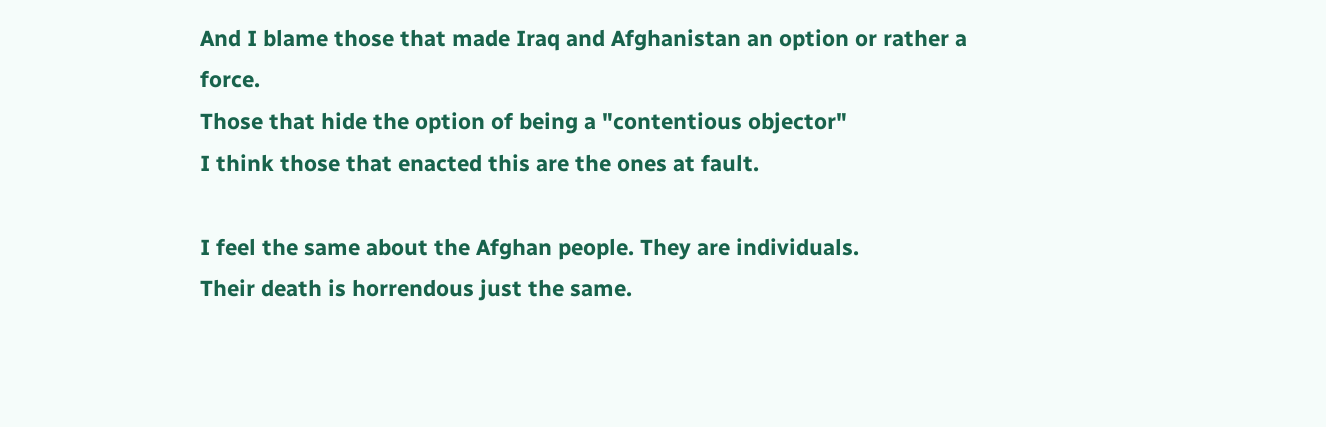And I blame those that made Iraq and Afghanistan an option or rather a force.
Those that hide the option of being a "contentious objector"
I think those that enacted this are the ones at fault.

I feel the same about the Afghan people. They are individuals.
Their death is horrendous just the same.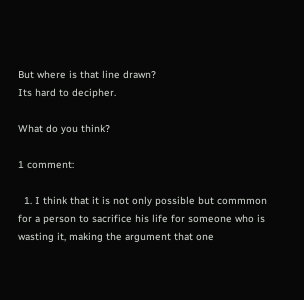But where is that line drawn?
Its hard to decipher.

What do you think?

1 comment:

  1. I think that it is not only possible but commmon for a person to sacrifice his life for someone who is wasting it, making the argument that one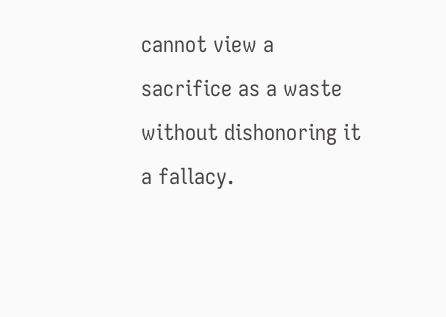cannot view a sacrifice as a waste without dishonoring it a fallacy.